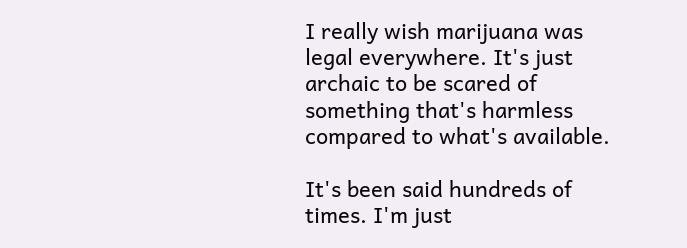I really wish marijuana was legal everywhere. It's just archaic to be scared of something that's harmless compared to what's available.

It's been said hundreds of times. I'm just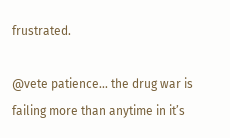frustrated.

@vete patience... the drug war is failing more than anytime in it’s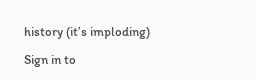history (it’s imploding)

Sign in to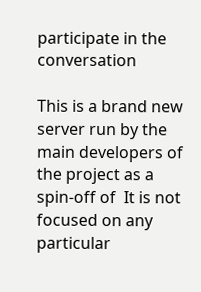participate in the conversation

This is a brand new server run by the main developers of the project as a spin-off of  It is not focused on any particular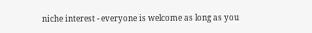niche interest - everyone is welcome as long as you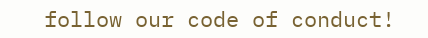follow our code of conduct!